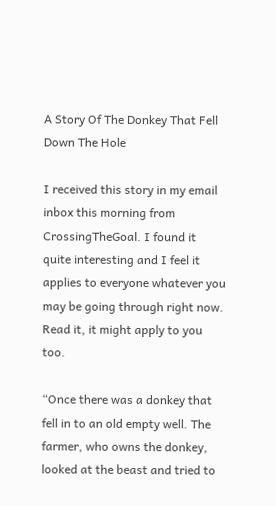A Story Of The Donkey That Fell Down The Hole

I received this story in my email inbox this morning from CrossingTheGoal. I found it quite interesting and I feel it applies to everyone whatever you may be going through right now. Read it, it might apply to you too.

“Once there was a donkey that fell in to an old empty well. The farmer, who owns the donkey, looked at the beast and tried to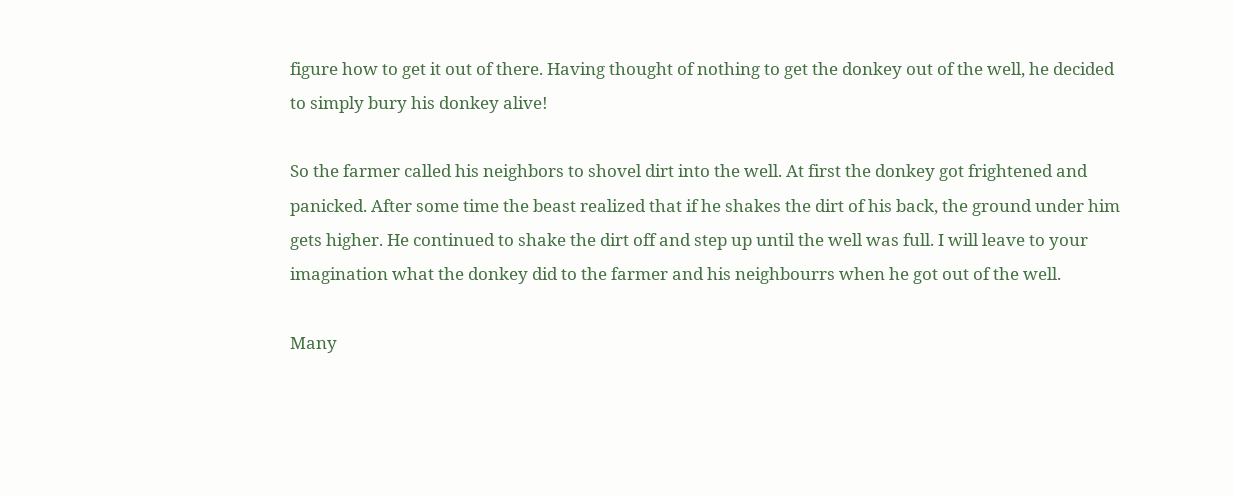figure how to get it out of there. Having thought of nothing to get the donkey out of the well, he decided to simply bury his donkey alive!

So the farmer called his neighbors to shovel dirt into the well. At first the donkey got frightened and panicked. After some time the beast realized that if he shakes the dirt of his back, the ground under him gets higher. He continued to shake the dirt off and step up until the well was full. I will leave to your imagination what the donkey did to the farmer and his neighbourrs when he got out of the well.

Many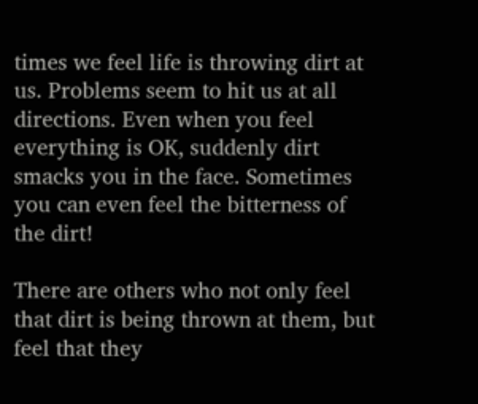times we feel life is throwing dirt at us. Problems seem to hit us at all directions. Even when you feel everything is OK, suddenly dirt smacks you in the face. Sometimes you can even feel the bitterness of the dirt!

There are others who not only feel that dirt is being thrown at them, but feel that they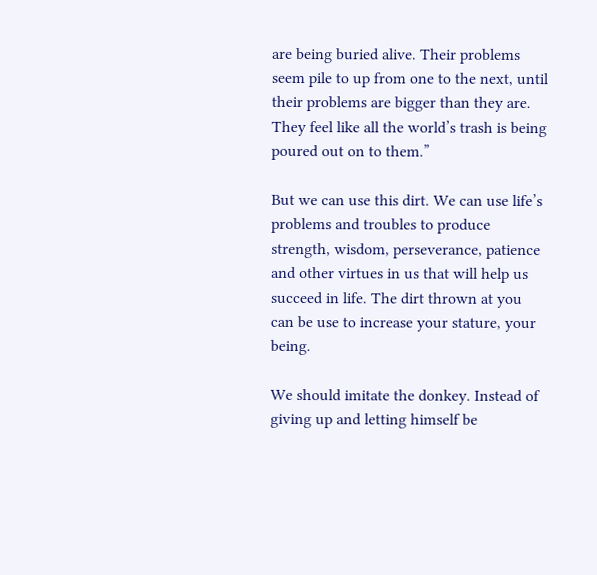are being buried alive. Their problems seem pile to up from one to the next, until their problems are bigger than they are. They feel like all the world’s trash is being poured out on to them.”

But we can use this dirt. We can use life’s problems and troubles to produce strength, wisdom, perseverance, patience and other virtues in us that will help us succeed in life. The dirt thrown at you can be use to increase your stature, your being.

We should imitate the donkey. Instead of giving up and letting himself be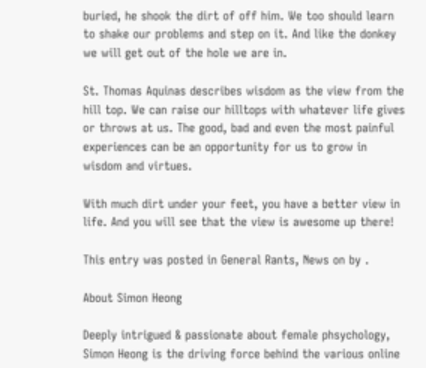buried, he shook the dirt of off him. We too should learn to shake our problems and step on it. And like the donkey we will get out of the hole we are in.

St. Thomas Aquinas describes wisdom as the view from the hill top. We can raise our hilltops with whatever life gives or throws at us. The good, bad and even the most painful experiences can be an opportunity for us to grow in wisdom and virtues.

With much dirt under your feet, you have a better view in life. And you will see that the view is awesome up there!

This entry was posted in General Rants, News on by .

About Simon Heong

Deeply intrigued & passionate about female phsychology, Simon Heong is the driving force behind the various online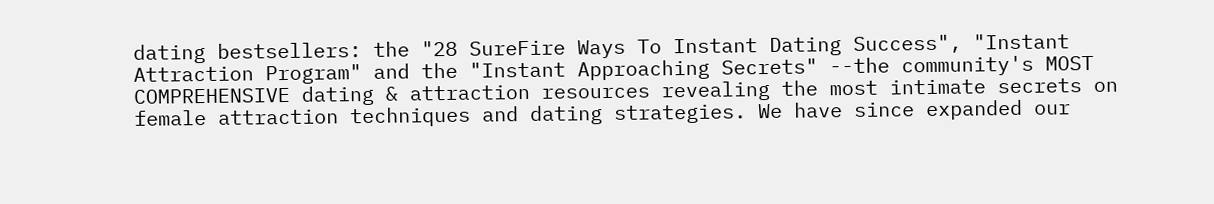dating bestsellers: the "28 SureFire Ways To Instant Dating Success", "Instant Attraction Program" and the "Instant Approaching Secrets" --the community's MOST COMPREHENSIVE dating & attraction resources revealing the most intimate secrets on female attraction techniques and dating strategies. We have since expanded our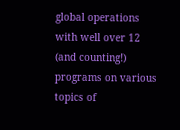global operations with well over 12 (and counting!) programs on various topics of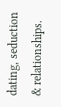dating, seduction & relationships.